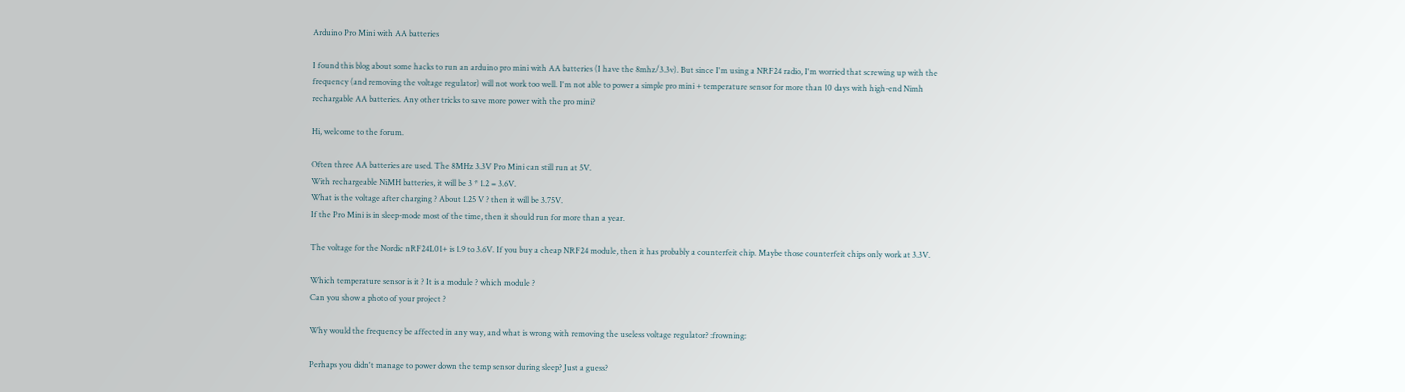Arduino Pro Mini with AA batteries

I found this blog about some hacks to run an arduino pro mini with AA batteries (I have the 8mhz/3.3v). But since I'm using a NRF24 radio, I'm worried that screwing up with the frequency (and removing the voltage regulator) will not work too well. I'm not able to power a simple pro mini + temperature sensor for more than 10 days with high-end Nimh rechargable AA batteries. Any other tricks to save more power with the pro mini?

Hi, welcome to the forum.

Often three AA batteries are used. The 8MHz 3.3V Pro Mini can still run at 5V.
With rechargeable NiMH batteries, it will be 3 * 1.2 = 3.6V.
What is the voltage after charging ? About 1.25 V ? then it will be 3.75V.
If the Pro Mini is in sleep-mode most of the time, then it should run for more than a year.

The voltage for the Nordic nRF24L01+ is 1.9 to 3.6V. If you buy a cheap NRF24 module, then it has probably a counterfeit chip. Maybe those counterfeit chips only work at 3.3V.

Which temperature sensor is it ? It is a module ? which module ?
Can you show a photo of your project ?

Why would the frequency be affected in any way, and what is wrong with removing the useless voltage regulator? :frowning:

Perhaps you didn't manage to power down the temp sensor during sleep? Just a guess?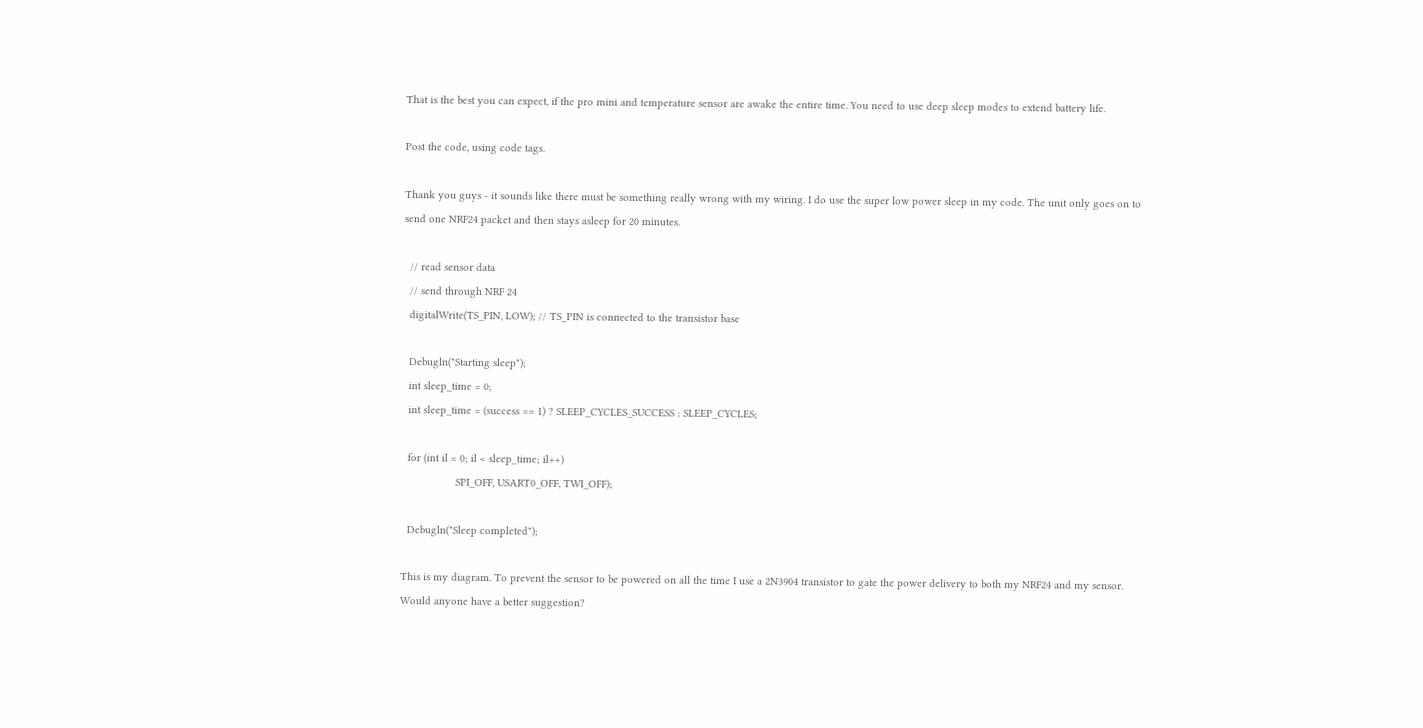That is the best you can expect, if the pro mini and temperature sensor are awake the entire time. You need to use deep sleep modes to extend battery life.

Post the code, using code tags.

Thank you guys - it sounds like there must be something really wrong with my wiring. I do use the super low power sleep in my code. The unit only goes on to send one NRF24 packet and then stays asleep for 20 minutes.

  // read sensor data
  // send through NRF 24
  digitalWrite(TS_PIN, LOW); // TS_PIN is connected to the transistor base

  Debugln("Starting sleep");
  int sleep_time = 0;
  int sleep_time = (success == 1) ? SLEEP_CYCLES_SUCCESS : SLEEP_CYCLES;

  for (int il = 0; il < sleep_time; il++)
                  SPI_OFF, USART0_OFF, TWI_OFF);

  Debugln("Sleep completed");

This is my diagram. To prevent the sensor to be powered on all the time I use a 2N3904 transistor to gate the power delivery to both my NRF24 and my sensor. Would anyone have a better suggestion?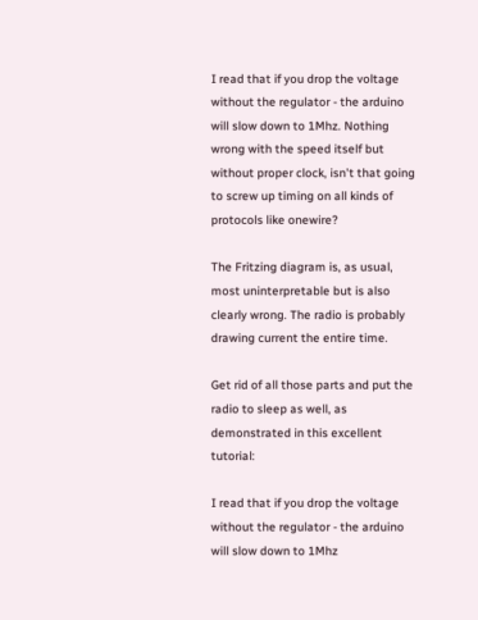I read that if you drop the voltage without the regulator - the arduino will slow down to 1Mhz. Nothing wrong with the speed itself but without proper clock, isn't that going to screw up timing on all kinds of protocols like onewire?

The Fritzing diagram is, as usual, most uninterpretable but is also clearly wrong. The radio is probably drawing current the entire time.

Get rid of all those parts and put the radio to sleep as well, as demonstrated in this excellent tutorial:

I read that if you drop the voltage without the regulator - the arduino will slow down to 1Mhz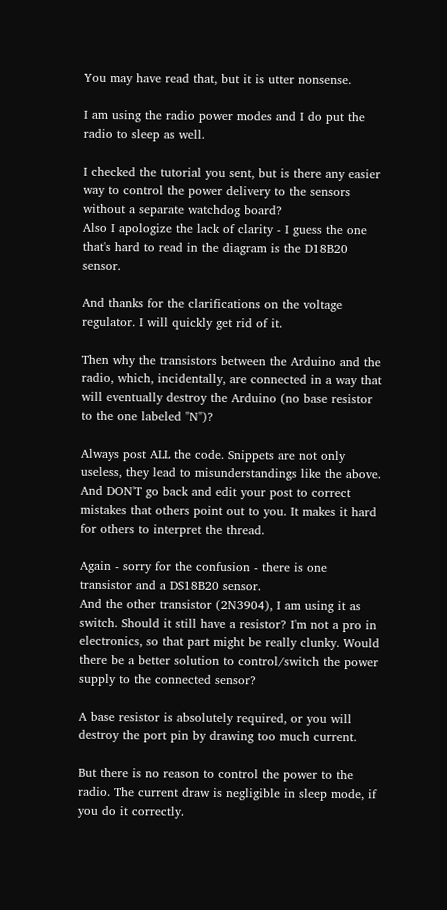You may have read that, but it is utter nonsense.

I am using the radio power modes and I do put the radio to sleep as well.

I checked the tutorial you sent, but is there any easier way to control the power delivery to the sensors without a separate watchdog board?
Also I apologize the lack of clarity - I guess the one that's hard to read in the diagram is the D18B20 sensor.

And thanks for the clarifications on the voltage regulator. I will quickly get rid of it.

Then why the transistors between the Arduino and the radio, which, incidentally, are connected in a way that will eventually destroy the Arduino (no base resistor to the one labeled "N")?

Always post ALL the code. Snippets are not only useless, they lead to misunderstandings like the above. And DON'T go back and edit your post to correct mistakes that others point out to you. It makes it hard for others to interpret the thread.

Again - sorry for the confusion - there is one transistor and a DS18B20 sensor.
And the other transistor (2N3904), I am using it as switch. Should it still have a resistor? I'm not a pro in electronics, so that part might be really clunky. Would there be a better solution to control/switch the power supply to the connected sensor?

A base resistor is absolutely required, or you will destroy the port pin by drawing too much current.

But there is no reason to control the power to the radio. The current draw is negligible in sleep mode, if you do it correctly.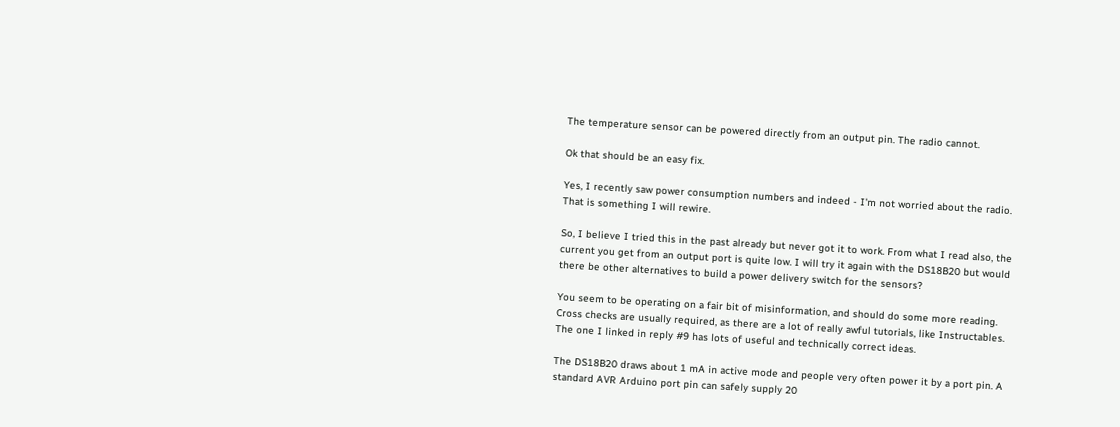The temperature sensor can be powered directly from an output pin. The radio cannot.

Ok that should be an easy fix.

Yes, I recently saw power consumption numbers and indeed - I'm not worried about the radio. That is something I will rewire.

So, I believe I tried this in the past already but never got it to work. From what I read also, the current you get from an output port is quite low. I will try it again with the DS18B20 but would there be other alternatives to build a power delivery switch for the sensors?

You seem to be operating on a fair bit of misinformation, and should do some more reading. Cross checks are usually required, as there are a lot of really awful tutorials, like Instructables. The one I linked in reply #9 has lots of useful and technically correct ideas.

The DS18B20 draws about 1 mA in active mode and people very often power it by a port pin. A standard AVR Arduino port pin can safely supply 20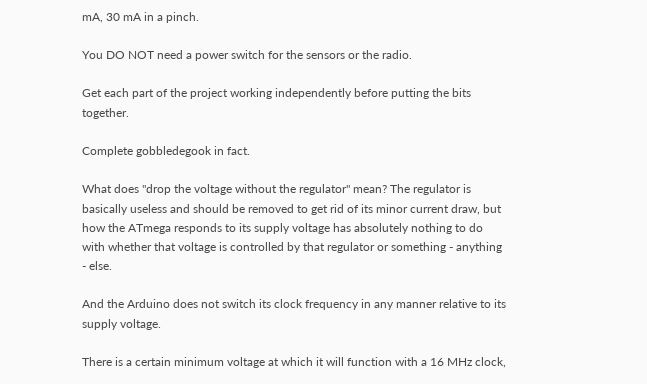mA, 30 mA in a pinch.

You DO NOT need a power switch for the sensors or the radio.

Get each part of the project working independently before putting the bits together.

Complete gobbledegook in fact.

What does "drop the voltage without the regulator" mean? The regulator is basically useless and should be removed to get rid of its minor current draw, but how the ATmega responds to its supply voltage has absolutely nothing to do with whether that voltage is controlled by that regulator or something - anything - else.

And the Arduino does not switch its clock frequency in any manner relative to its supply voltage.

There is a certain minimum voltage at which it will function with a 16 MHz clock,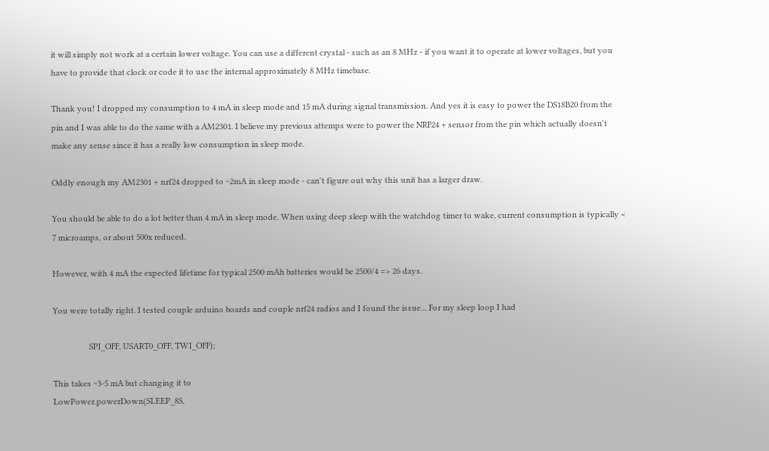it will simply not work at a certain lower voltage. You can use a different crystal - such as an 8 MHz - if you want it to operate at lower voltages, but you have to provide that clock or code it to use the internal approximately 8 MHz timebase.

Thank you! I dropped my consumption to 4 mA in sleep mode and 15 mA during signal transmission. And yes it is easy to power the DS18B20 from the pin and I was able to do the same with a AM2301. I believe my previous attemps were to power the NRF24 + sensor from the pin which actually doesn't make any sense since it has a really low consumption in sleep mode.

Oddly enough my AM2301 + nrf24 dropped to ~2mA in sleep mode - can't figure out why this unit has a larger draw.

You should be able to do a lot better than 4 mA in sleep mode. When using deep sleep with the watchdog timer to wake, current consumption is typically < 7 microamps, or about 500x reduced.

However, with 4 mA the expected lifetime for typical 2500 mAh batteries would be 2500/4 => 26 days.

You were totally right. I tested couple arduino boards and couple nrf24 radios and I found the issue... For my sleep loop I had

                  SPI_OFF, USART0_OFF, TWI_OFF);

This takes ~3-5 mA but changing it to
LowPower.powerDown(SLEEP_8S,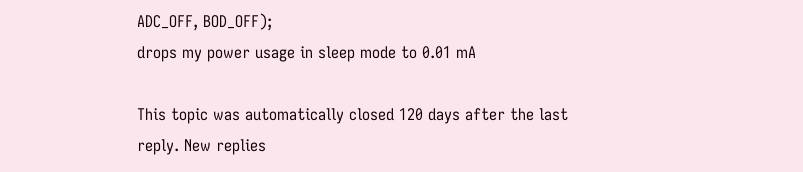ADC_OFF, BOD_OFF);
drops my power usage in sleep mode to 0.01 mA

This topic was automatically closed 120 days after the last reply. New replies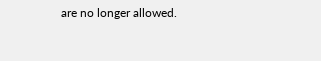are no longer allowed.